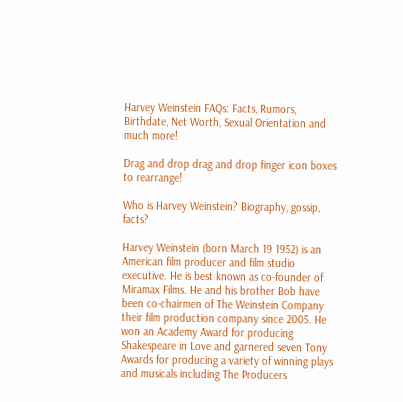Harvey Weinstein FAQs: Facts, Rumors, Birthdate, Net Worth, Sexual Orientation and much more!

Drag and drop drag and drop finger icon boxes to rearrange!

Who is Harvey Weinstein? Biography, gossip, facts?

Harvey Weinstein (born March 19 1952) is an American film producer and film studio executive. He is best known as co-founder of Miramax Films. He and his brother Bob have been co-chairmen of The Weinstein Company their film production company since 2005. He won an Academy Award for producing Shakespeare in Love and garnered seven Tony Awards for producing a variety of winning plays and musicals including The Producers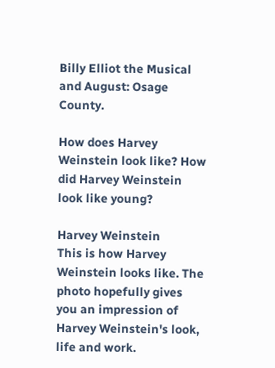Billy Elliot the Musical and August: Osage County.

How does Harvey Weinstein look like? How did Harvey Weinstein look like young?

Harvey Weinstein
This is how Harvey Weinstein looks like. The photo hopefully gives you an impression of Harvey Weinstein's look, life and work.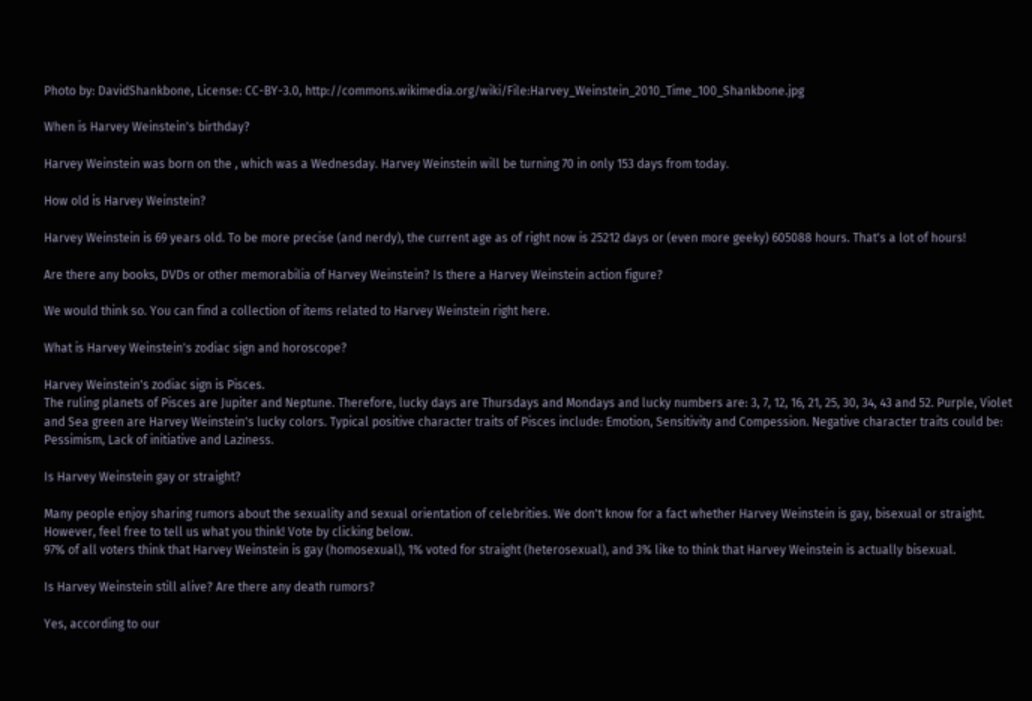Photo by: DavidShankbone, License: CC-BY-3.0, http://commons.wikimedia.org/wiki/File:Harvey_Weinstein_2010_Time_100_Shankbone.jpg

When is Harvey Weinstein's birthday?

Harvey Weinstein was born on the , which was a Wednesday. Harvey Weinstein will be turning 70 in only 153 days from today.

How old is Harvey Weinstein?

Harvey Weinstein is 69 years old. To be more precise (and nerdy), the current age as of right now is 25212 days or (even more geeky) 605088 hours. That's a lot of hours!

Are there any books, DVDs or other memorabilia of Harvey Weinstein? Is there a Harvey Weinstein action figure?

We would think so. You can find a collection of items related to Harvey Weinstein right here.

What is Harvey Weinstein's zodiac sign and horoscope?

Harvey Weinstein's zodiac sign is Pisces.
The ruling planets of Pisces are Jupiter and Neptune. Therefore, lucky days are Thursdays and Mondays and lucky numbers are: 3, 7, 12, 16, 21, 25, 30, 34, 43 and 52. Purple, Violet and Sea green are Harvey Weinstein's lucky colors. Typical positive character traits of Pisces include: Emotion, Sensitivity and Compession. Negative character traits could be: Pessimism, Lack of initiative and Laziness.

Is Harvey Weinstein gay or straight?

Many people enjoy sharing rumors about the sexuality and sexual orientation of celebrities. We don't know for a fact whether Harvey Weinstein is gay, bisexual or straight. However, feel free to tell us what you think! Vote by clicking below.
97% of all voters think that Harvey Weinstein is gay (homosexual), 1% voted for straight (heterosexual), and 3% like to think that Harvey Weinstein is actually bisexual.

Is Harvey Weinstein still alive? Are there any death rumors?

Yes, according to our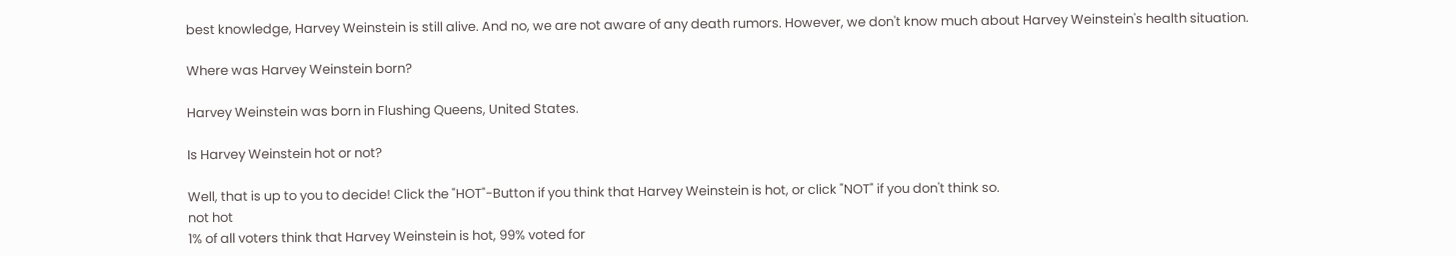best knowledge, Harvey Weinstein is still alive. And no, we are not aware of any death rumors. However, we don't know much about Harvey Weinstein's health situation.

Where was Harvey Weinstein born?

Harvey Weinstein was born in Flushing Queens, United States.

Is Harvey Weinstein hot or not?

Well, that is up to you to decide! Click the "HOT"-Button if you think that Harvey Weinstein is hot, or click "NOT" if you don't think so.
not hot
1% of all voters think that Harvey Weinstein is hot, 99% voted for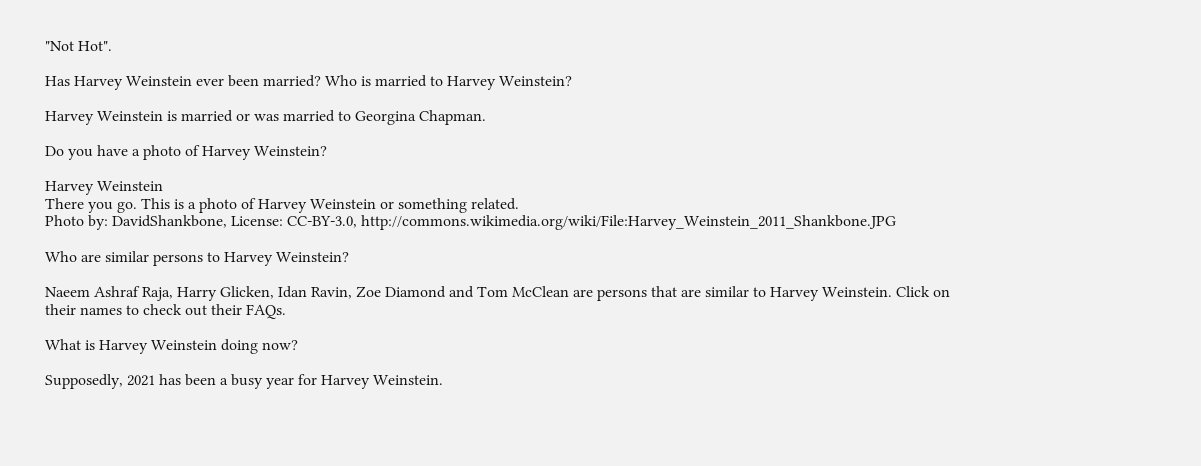"Not Hot".

Has Harvey Weinstein ever been married? Who is married to Harvey Weinstein?

Harvey Weinstein is married or was married to Georgina Chapman.

Do you have a photo of Harvey Weinstein?

Harvey Weinstein
There you go. This is a photo of Harvey Weinstein or something related.
Photo by: DavidShankbone, License: CC-BY-3.0, http://commons.wikimedia.org/wiki/File:Harvey_Weinstein_2011_Shankbone.JPG

Who are similar persons to Harvey Weinstein?

Naeem Ashraf Raja, Harry Glicken, Idan Ravin, Zoe Diamond and Tom McClean are persons that are similar to Harvey Weinstein. Click on their names to check out their FAQs.

What is Harvey Weinstein doing now?

Supposedly, 2021 has been a busy year for Harvey Weinstein.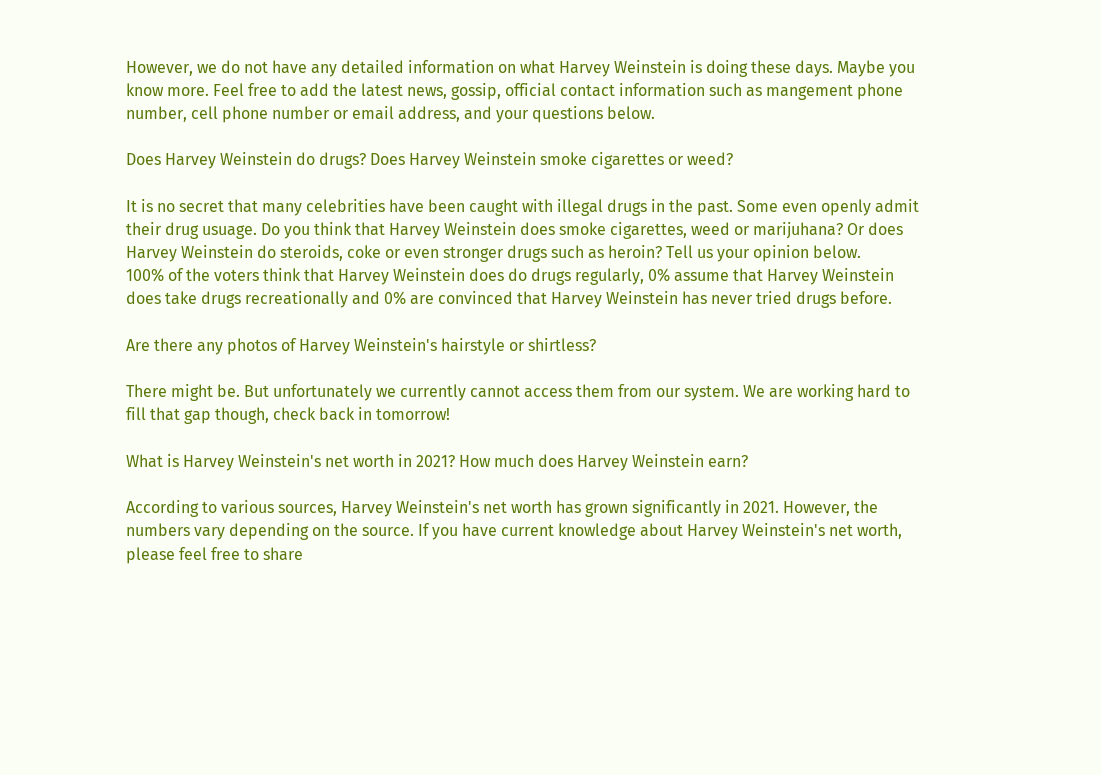However, we do not have any detailed information on what Harvey Weinstein is doing these days. Maybe you know more. Feel free to add the latest news, gossip, official contact information such as mangement phone number, cell phone number or email address, and your questions below.

Does Harvey Weinstein do drugs? Does Harvey Weinstein smoke cigarettes or weed?

It is no secret that many celebrities have been caught with illegal drugs in the past. Some even openly admit their drug usuage. Do you think that Harvey Weinstein does smoke cigarettes, weed or marijuhana? Or does Harvey Weinstein do steroids, coke or even stronger drugs such as heroin? Tell us your opinion below.
100% of the voters think that Harvey Weinstein does do drugs regularly, 0% assume that Harvey Weinstein does take drugs recreationally and 0% are convinced that Harvey Weinstein has never tried drugs before.

Are there any photos of Harvey Weinstein's hairstyle or shirtless?

There might be. But unfortunately we currently cannot access them from our system. We are working hard to fill that gap though, check back in tomorrow!

What is Harvey Weinstein's net worth in 2021? How much does Harvey Weinstein earn?

According to various sources, Harvey Weinstein's net worth has grown significantly in 2021. However, the numbers vary depending on the source. If you have current knowledge about Harvey Weinstein's net worth, please feel free to share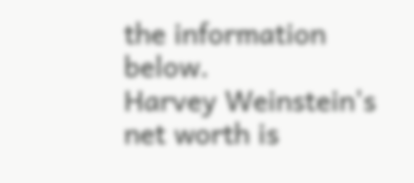the information below.
Harvey Weinstein's net worth is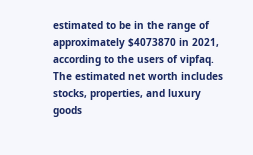estimated to be in the range of approximately $4073870 in 2021, according to the users of vipfaq. The estimated net worth includes stocks, properties, and luxury goods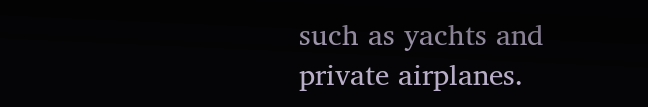such as yachts and private airplanes.